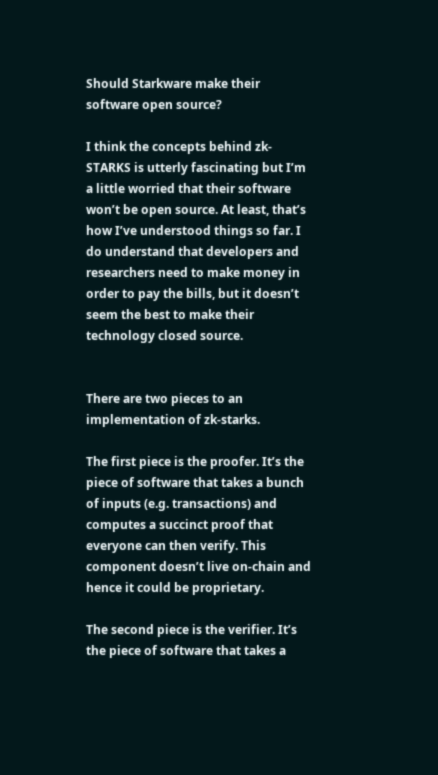Should Starkware make their software open source?

I think the concepts behind zk-STARKS is utterly fascinating but I’m a little worried that their software won’t be open source. At least, that’s how I’ve understood things so far. I do understand that developers and researchers need to make money in order to pay the bills, but it doesn’t seem the best to make their technology closed source.


There are two pieces to an implementation of zk-starks.

The first piece is the proofer. It’s the piece of software that takes a bunch of inputs (e.g. transactions) and computes a succinct proof that everyone can then verify. This component doesn’t live on-chain and hence it could be proprietary.

The second piece is the verifier. It’s the piece of software that takes a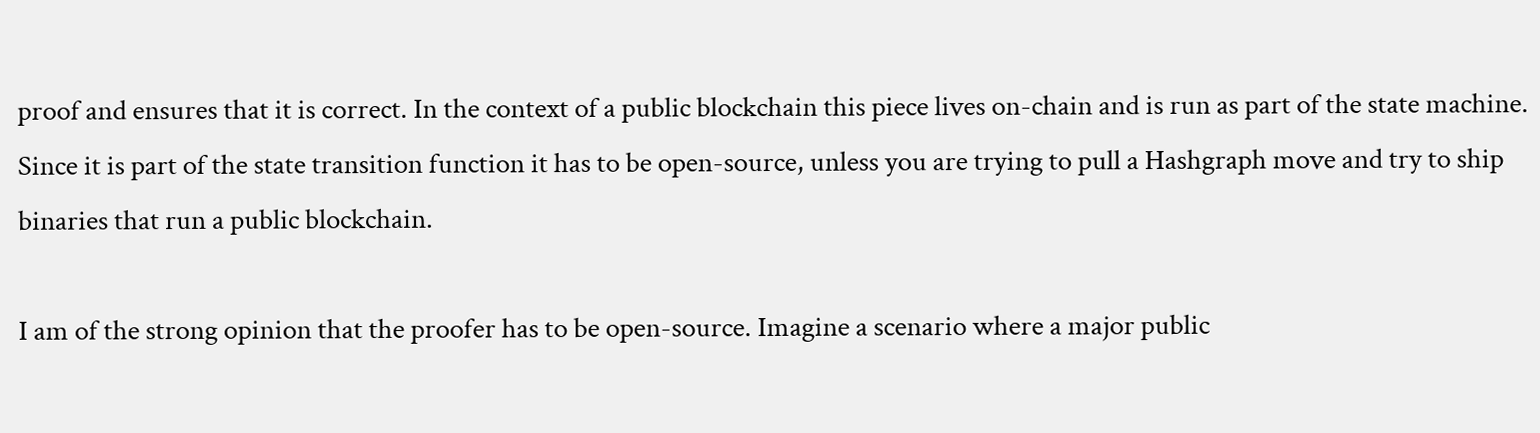proof and ensures that it is correct. In the context of a public blockchain this piece lives on-chain and is run as part of the state machine. Since it is part of the state transition function it has to be open-source, unless you are trying to pull a Hashgraph move and try to ship binaries that run a public blockchain.

I am of the strong opinion that the proofer has to be open-source. Imagine a scenario where a major public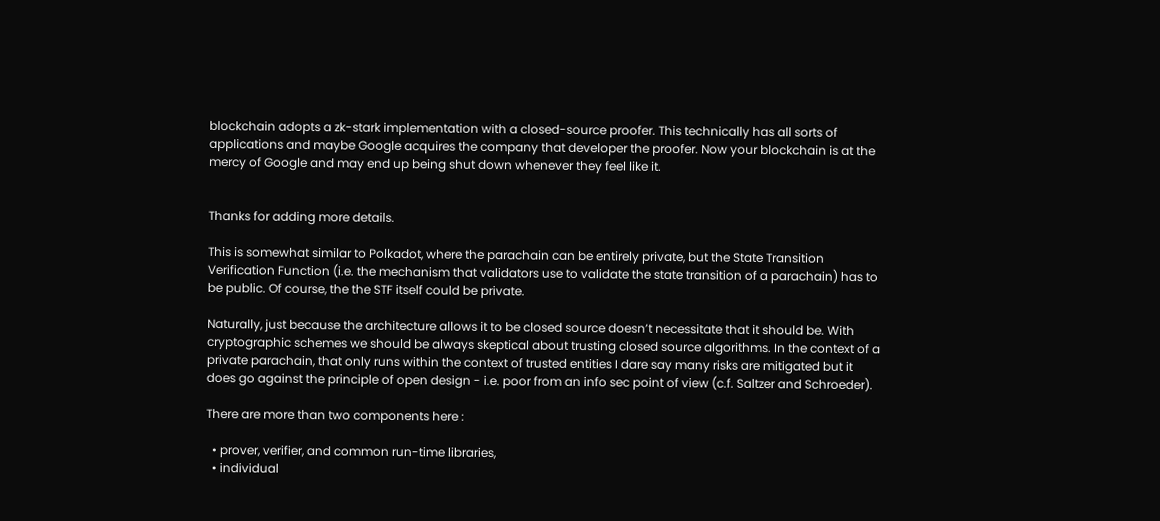blockchain adopts a zk-stark implementation with a closed-source proofer. This technically has all sorts of applications and maybe Google acquires the company that developer the proofer. Now your blockchain is at the mercy of Google and may end up being shut down whenever they feel like it.


Thanks for adding more details.

This is somewhat similar to Polkadot, where the parachain can be entirely private, but the State Transition Verification Function (i.e. the mechanism that validators use to validate the state transition of a parachain) has to be public. Of course, the the STF itself could be private.

Naturally, just because the architecture allows it to be closed source doesn’t necessitate that it should be. With cryptographic schemes we should be always skeptical about trusting closed source algorithms. In the context of a private parachain, that only runs within the context of trusted entities I dare say many risks are mitigated but it does go against the principle of open design - i.e. poor from an info sec point of view (c.f. Saltzer and Schroeder).

There are more than two components here :

  • prover, verifier, and common run-time libraries,
  • individual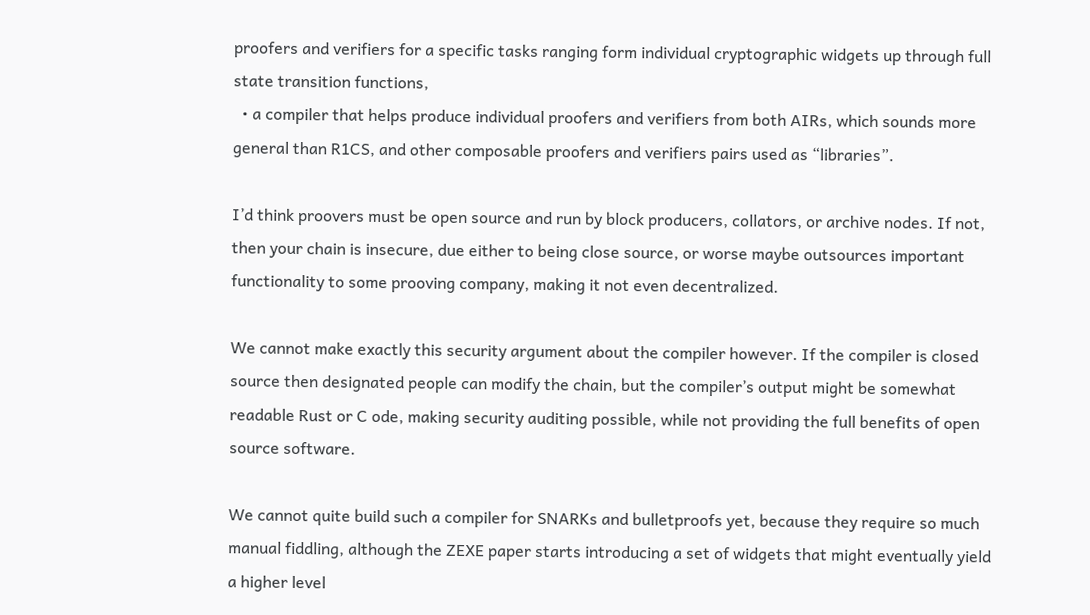proofers and verifiers for a specific tasks ranging form individual cryptographic widgets up through full state transition functions,
  • a compiler that helps produce individual proofers and verifiers from both AIRs, which sounds more general than R1CS, and other composable proofers and verifiers pairs used as “libraries”.

I’d think proovers must be open source and run by block producers, collators, or archive nodes. If not, then your chain is insecure, due either to being close source, or worse maybe outsources important functionality to some prooving company, making it not even decentralized.

We cannot make exactly this security argument about the compiler however. If the compiler is closed source then designated people can modify the chain, but the compiler’s output might be somewhat readable Rust or C ode, making security auditing possible, while not providing the full benefits of open source software.

We cannot quite build such a compiler for SNARKs and bulletproofs yet, because they require so much manual fiddling, although the ZEXE paper starts introducing a set of widgets that might eventually yield a higher level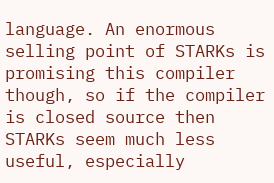language. An enormous selling point of STARKs is promising this compiler though, so if the compiler is closed source then STARKs seem much less useful, especially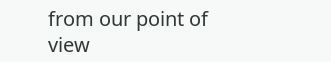from our point of view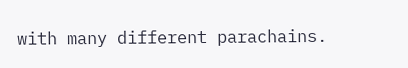with many different parachains.